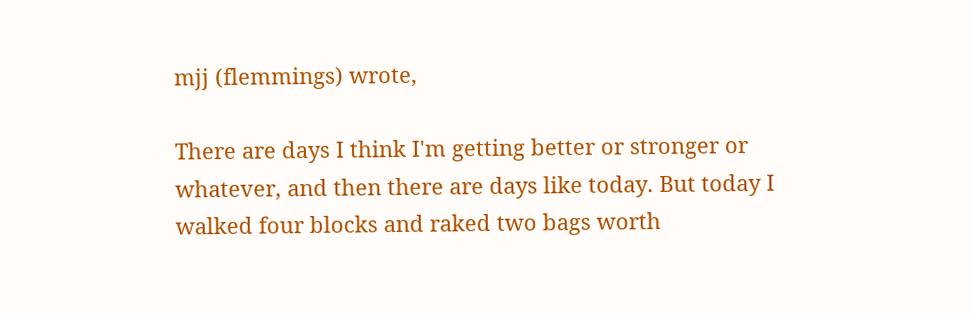mjj (flemmings) wrote,

There are days I think I'm getting better or stronger or whatever, and then there are days like today. But today I walked four blocks and raked two bags worth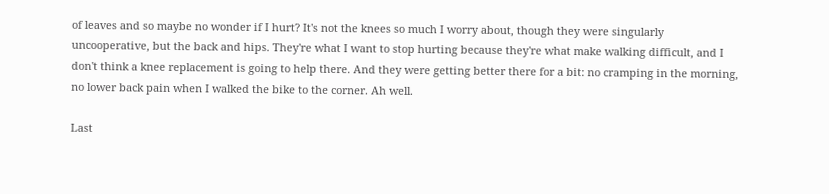of leaves and so maybe no wonder if I hurt? It's not the knees so much I worry about, though they were singularly uncooperative, but the back and hips. They're what I want to stop hurting because they're what make walking difficult, and I don't think a knee replacement is going to help there. And they were getting better there for a bit: no cramping in the morning, no lower back pain when I walked the bike to the corner. Ah well.

Last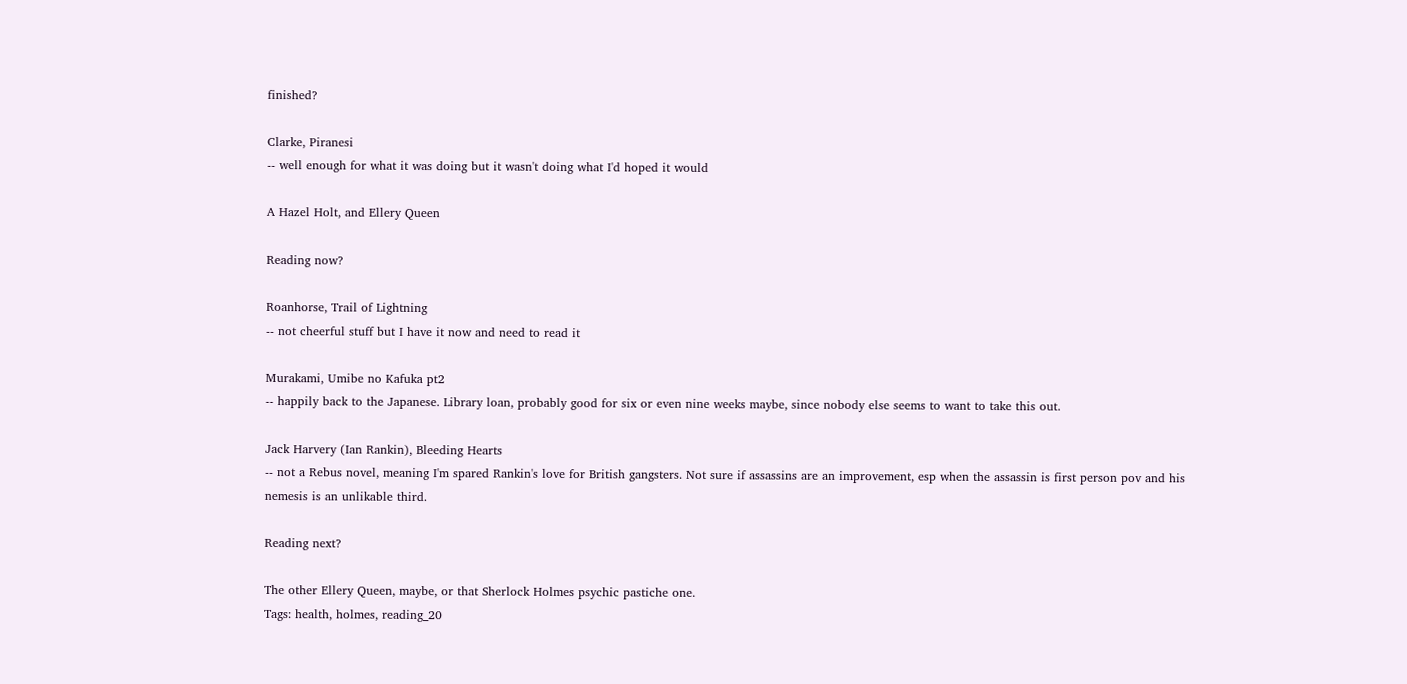finished?

Clarke, Piranesi
-- well enough for what it was doing but it wasn't doing what I'd hoped it would

A Hazel Holt, and Ellery Queen

Reading now?

Roanhorse, Trail of Lightning
-- not cheerful stuff but I have it now and need to read it

Murakami, Umibe no Kafuka pt2
-- happily back to the Japanese. Library loan, probably good for six or even nine weeks maybe, since nobody else seems to want to take this out.

Jack Harvery (Ian Rankin), Bleeding Hearts
-- not a Rebus novel, meaning I'm spared Rankin's love for British gangsters. Not sure if assassins are an improvement, esp when the assassin is first person pov and his nemesis is an unlikable third.

Reading next?

The other Ellery Queen, maybe, or that Sherlock Holmes psychic pastiche one.
Tags: health, holmes, reading_20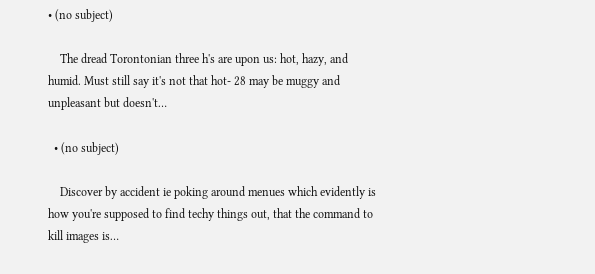• (no subject)

    The dread Torontonian three h's are upon us: hot, hazy, and humid. Must still say it's not that hot- 28 may be muggy and unpleasant but doesn't…

  • (no subject)

    Discover by accident ie poking around menues which evidently is how you're supposed to find techy things out, that the command to kill images is…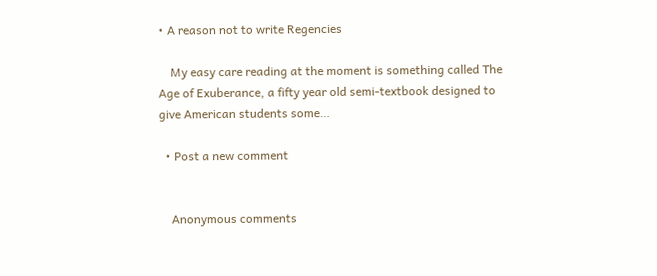• A reason not to write Regencies

    My easy care reading at the moment is something called The Age of Exuberance, a fifty year old semi-textbook designed to give American students some…

  • Post a new comment


    Anonymous comments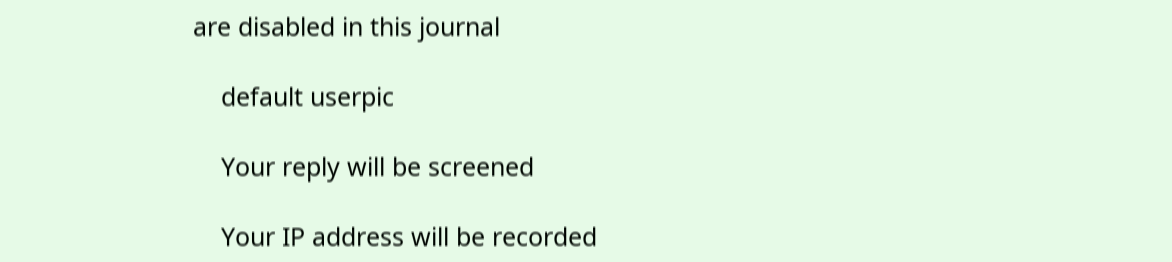are disabled in this journal

    default userpic

    Your reply will be screened

    Your IP address will be recorded